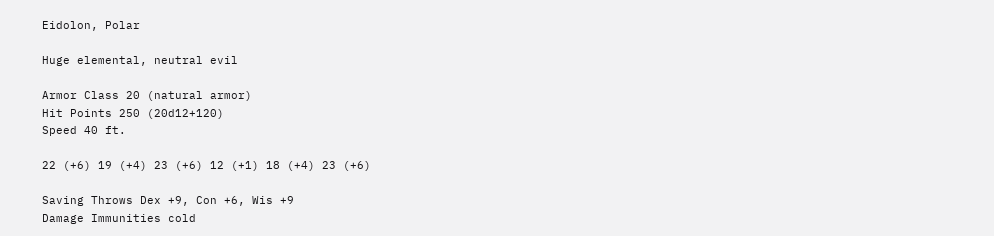Eidolon, Polar

Huge elemental, neutral evil

Armor Class 20 (natural armor)
Hit Points 250 (20d12+120)
Speed 40 ft.

22 (+6) 19 (+4) 23 (+6) 12 (+1) 18 (+4) 23 (+6)

Saving Throws Dex +9, Con +6, Wis +9
Damage Immunities cold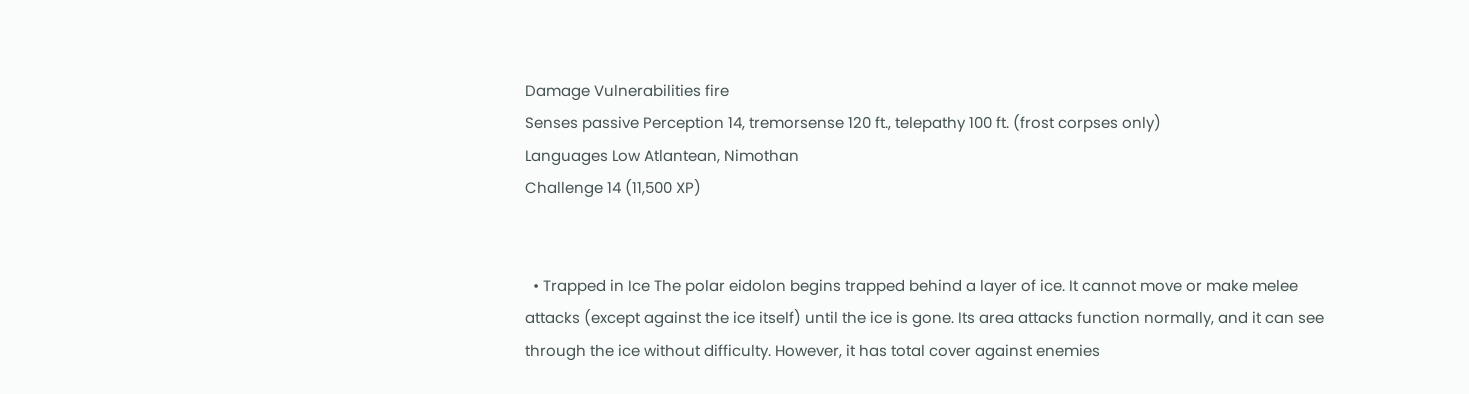Damage Vulnerabilities fire
Senses passive Perception 14, tremorsense 120 ft., telepathy 100 ft. (frost corpses only)
Languages Low Atlantean, Nimothan
Challenge 14 (11,500 XP)


  • Trapped in Ice The polar eidolon begins trapped behind a layer of ice. It cannot move or make melee attacks (except against the ice itself) until the ice is gone. Its area attacks function normally, and it can see through the ice without difficulty. However, it has total cover against enemies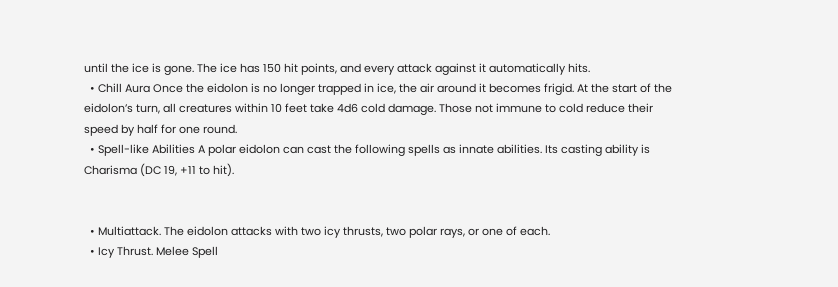until the ice is gone. The ice has 150 hit points, and every attack against it automatically hits.
  • Chill Aura Once the eidolon is no longer trapped in ice, the air around it becomes frigid. At the start of the eidolon’s turn, all creatures within 10 feet take 4d6 cold damage. Those not immune to cold reduce their speed by half for one round.
  • Spell-like Abilities A polar eidolon can cast the following spells as innate abilities. Its casting ability is Charisma (DC 19, +11 to hit).


  • Multiattack. The eidolon attacks with two icy thrusts, two polar rays, or one of each.
  • Icy Thrust. Melee Spell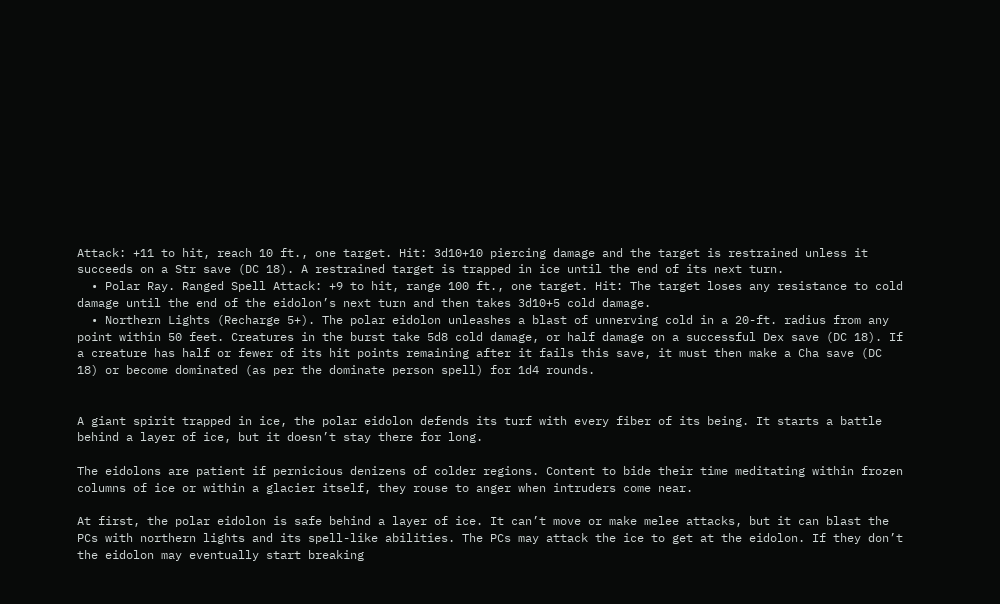Attack: +11 to hit, reach 10 ft., one target. Hit: 3d10+10 piercing damage and the target is restrained unless it succeeds on a Str save (DC 18). A restrained target is trapped in ice until the end of its next turn.
  • Polar Ray. Ranged Spell Attack: +9 to hit, range 100 ft., one target. Hit: The target loses any resistance to cold damage until the end of the eidolon’s next turn and then takes 3d10+5 cold damage.
  • Northern Lights (Recharge 5+). The polar eidolon unleashes a blast of unnerving cold in a 20-ft. radius from any point within 50 feet. Creatures in the burst take 5d8 cold damage, or half damage on a successful Dex save (DC 18). If a creature has half or fewer of its hit points remaining after it fails this save, it must then make a Cha save (DC 18) or become dominated (as per the dominate person spell) for 1d4 rounds.


A giant spirit trapped in ice, the polar eidolon defends its turf with every fiber of its being. It starts a battle behind a layer of ice, but it doesn’t stay there for long.

The eidolons are patient if pernicious denizens of colder regions. Content to bide their time meditating within frozen columns of ice or within a glacier itself, they rouse to anger when intruders come near.

At first, the polar eidolon is safe behind a layer of ice. It can’t move or make melee attacks, but it can blast the PCs with northern lights and its spell-like abilities. The PCs may attack the ice to get at the eidolon. If they don’t the eidolon may eventually start breaking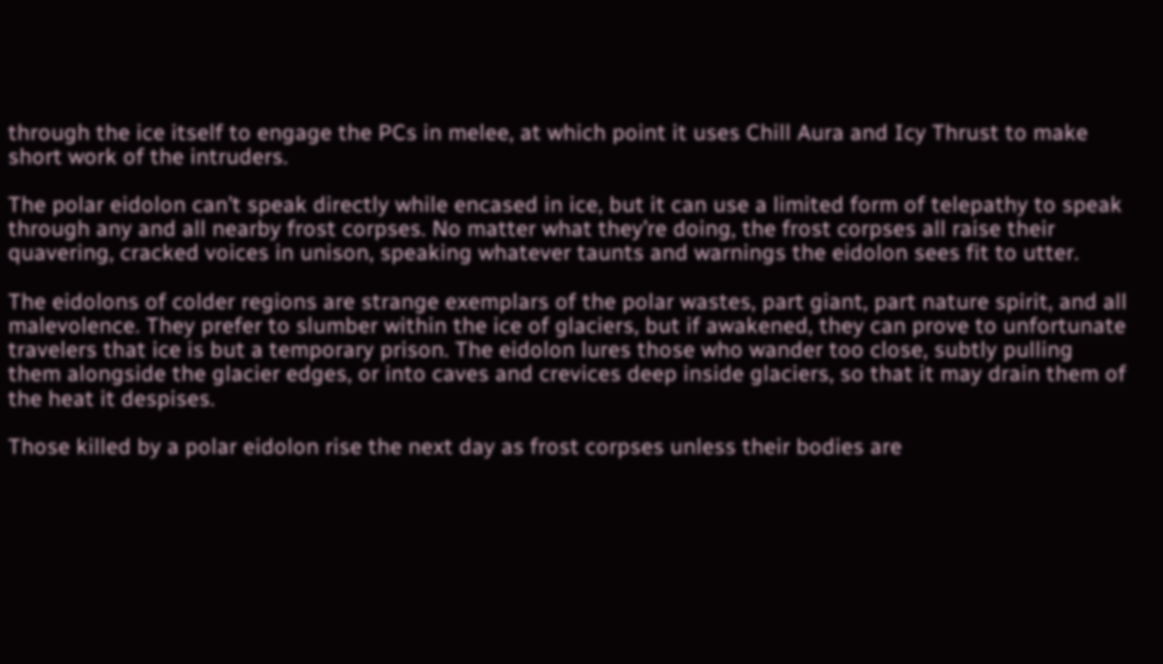through the ice itself to engage the PCs in melee, at which point it uses Chill Aura and Icy Thrust to make short work of the intruders.

The polar eidolon can’t speak directly while encased in ice, but it can use a limited form of telepathy to speak through any and all nearby frost corpses. No matter what they’re doing, the frost corpses all raise their quavering, cracked voices in unison, speaking whatever taunts and warnings the eidolon sees fit to utter.

The eidolons of colder regions are strange exemplars of the polar wastes, part giant, part nature spirit, and all malevolence. They prefer to slumber within the ice of glaciers, but if awakened, they can prove to unfortunate travelers that ice is but a temporary prison. The eidolon lures those who wander too close, subtly pulling them alongside the glacier edges, or into caves and crevices deep inside glaciers, so that it may drain them of the heat it despises.

Those killed by a polar eidolon rise the next day as frost corpses unless their bodies are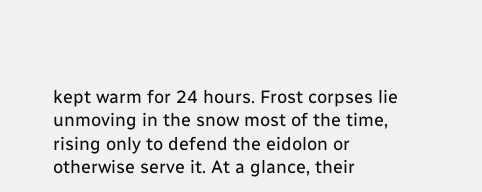kept warm for 24 hours. Frost corpses lie unmoving in the snow most of the time, rising only to defend the eidolon or otherwise serve it. At a glance, their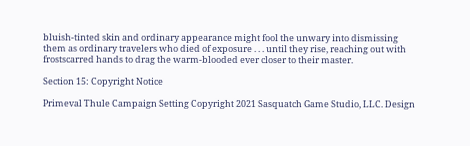bluish-tinted skin and ordinary appearance might fool the unwary into dismissing them as ordinary travelers who died of exposure . . . until they rise, reaching out with frostscarred hands to drag the warm-blooded ever closer to their master.

Section 15: Copyright Notice

Primeval Thule Campaign Setting Copyright 2021 Sasquatch Game Studio, LLC. Design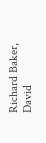Richard Baker, David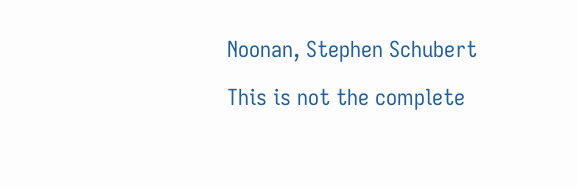Noonan, Stephen Schubert

This is not the complete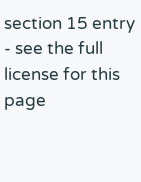section 15 entry - see the full license for this page